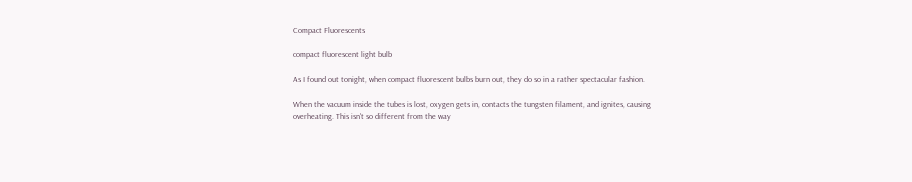Compact Fluorescents

compact fluorescent light bulb

As I found out tonight, when compact fluorescent bulbs burn out, they do so in a rather spectacular fashion.

When the vacuum inside the tubes is lost, oxygen gets in, contacts the tungsten filament, and ignites, causing overheating. This isn't so different from the way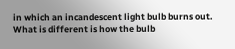in which an incandescent light bulb burns out. What is different is how the bulb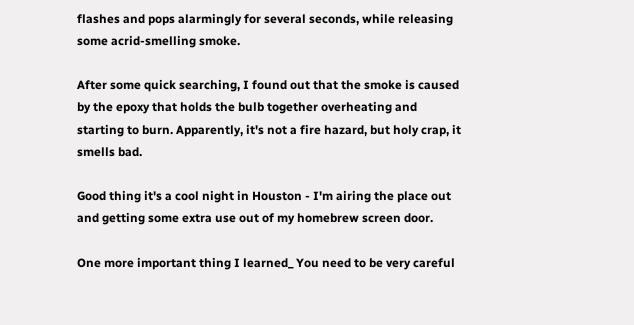flashes and pops alarmingly for several seconds, while releasing some acrid-smelling smoke.

After some quick searching, I found out that the smoke is caused by the epoxy that holds the bulb together overheating and starting to burn. Apparently, it's not a fire hazard, but holy crap, it smells bad.

Good thing it's a cool night in Houston - I'm airing the place out and getting some extra use out of my homebrew screen door.

One more important thing I learned_ You need to be very careful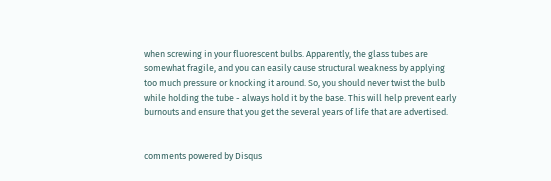when screwing in your fluorescent bulbs. Apparently, the glass tubes are somewhat fragile, and you can easily cause structural weakness by applying too much pressure or knocking it around. So, you should never twist the bulb while holding the tube - always hold it by the base. This will help prevent early burnouts and ensure that you get the several years of life that are advertised.


comments powered by Disqus